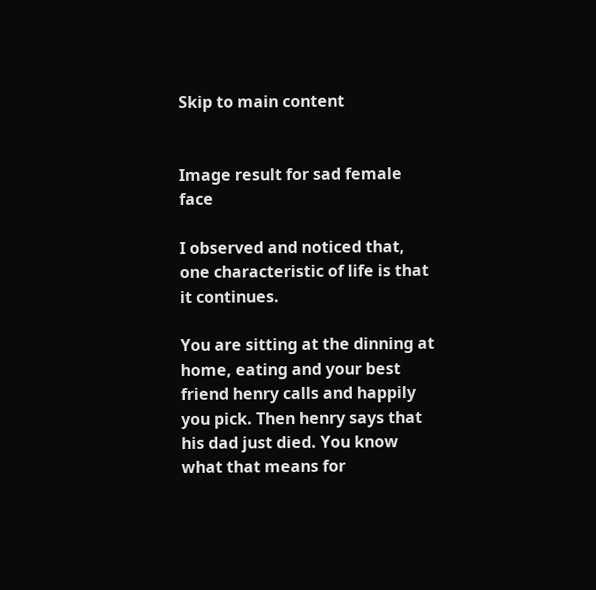Skip to main content


Image result for sad female face

I observed and noticed that, one characteristic of life is that it continues.

You are sitting at the dinning at home, eating and your best friend henry calls and happily you pick. Then henry says that his dad just died. You know what that means for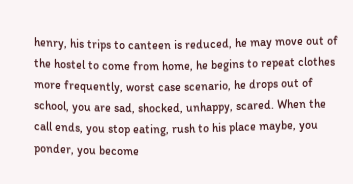henry, his trips to canteen is reduced, he may move out of the hostel to come from home, he begins to repeat clothes more frequently, worst case scenario, he drops out of school, you are sad, shocked, unhappy, scared. When the call ends, you stop eating, rush to his place maybe, you ponder, you become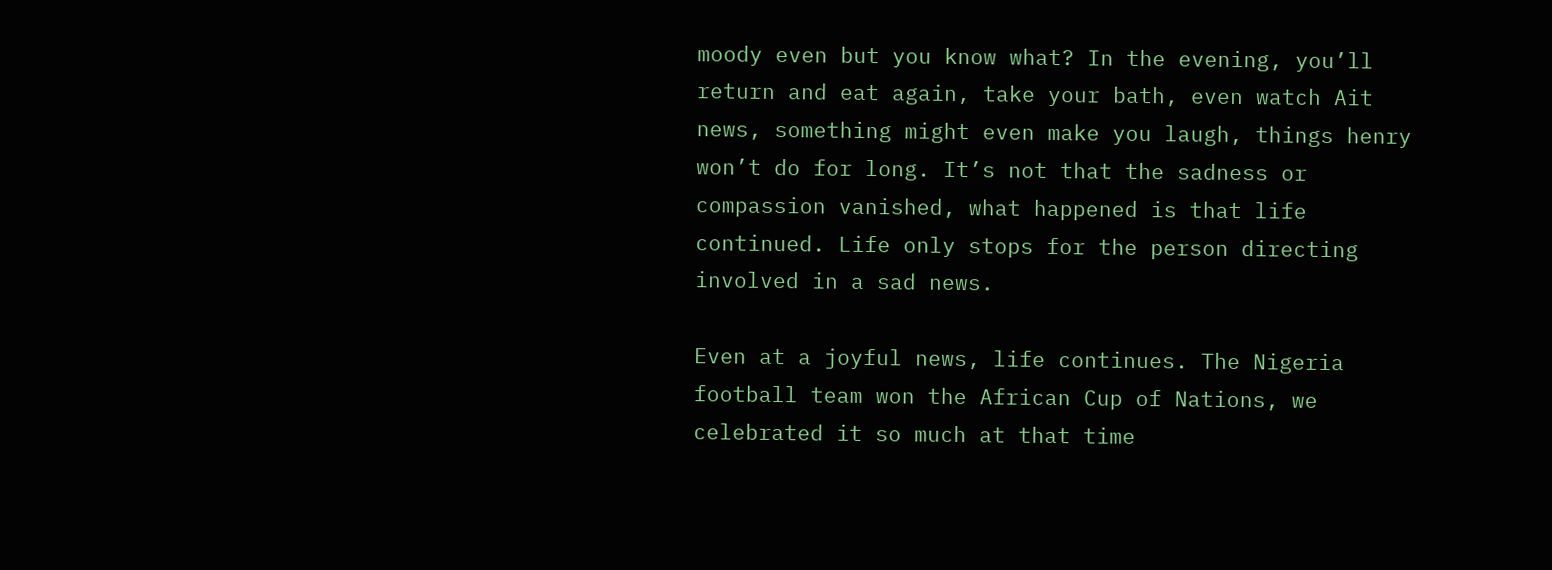moody even but you know what? In the evening, you’ll return and eat again, take your bath, even watch Ait news, something might even make you laugh, things henry won’t do for long. It’s not that the sadness or compassion vanished, what happened is that life continued. Life only stops for the person directing involved in a sad news.

Even at a joyful news, life continues. The Nigeria football team won the African Cup of Nations, we celebrated it so much at that time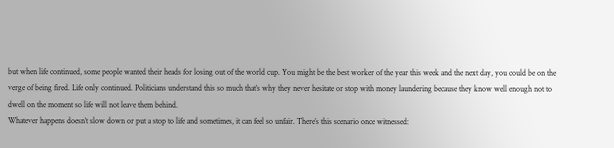but when life continued, some people wanted their heads for losing out of the world cup. You might be the best worker of the year this week and the next day, you could be on the verge of being fired. Life only continued. Politicians understand this so much that’s why they never hesitate or stop with money laundering because they know well enough not to dwell on the moment so life will not leave them behind.
Whatever happens doesn’t slow down or put a stop to life and sometimes, it can feel so unfair. There’s this scenario once witnessed: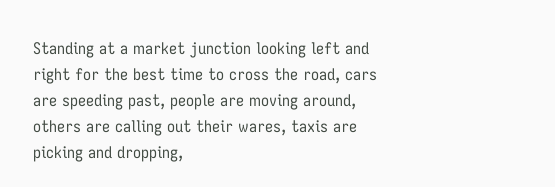Standing at a market junction looking left and right for the best time to cross the road, cars are speeding past, people are moving around, others are calling out their wares, taxis are picking and dropping,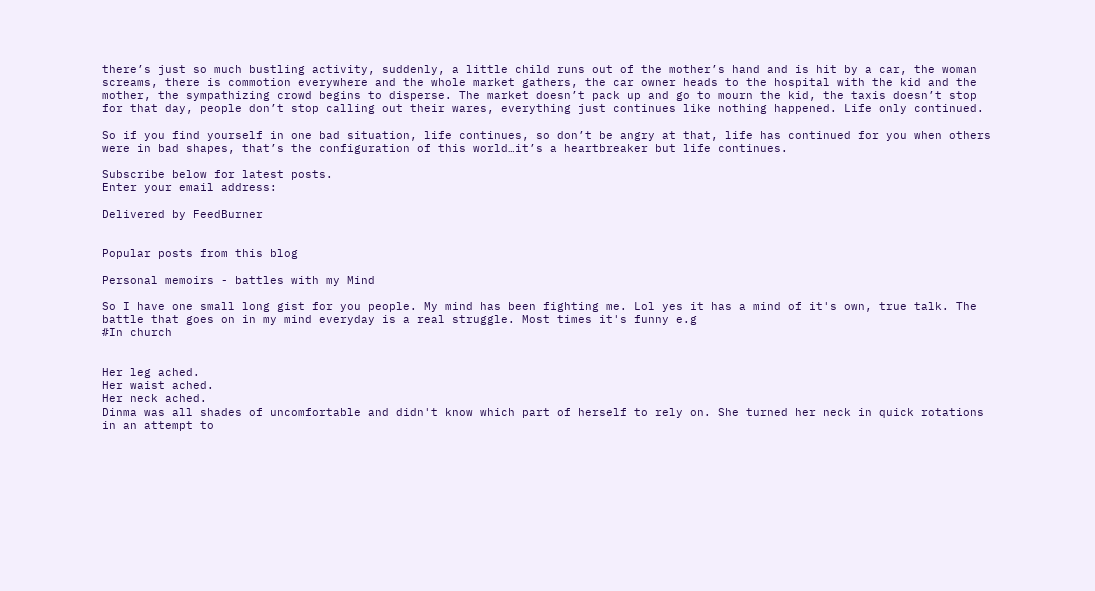there’s just so much bustling activity, suddenly, a little child runs out of the mother’s hand and is hit by a car, the woman screams, there is commotion everywhere and the whole market gathers, the car owner heads to the hospital with the kid and the mother, the sympathizing crowd begins to disperse. The market doesn’t pack up and go to mourn the kid, the taxis doesn’t stop for that day, people don’t stop calling out their wares, everything just continues like nothing happened. Life only continued.

So if you find yourself in one bad situation, life continues, so don’t be angry at that, life has continued for you when others were in bad shapes, that’s the configuration of this world…it’s a heartbreaker but life continues.

Subscribe below for latest posts.
Enter your email address:

Delivered by FeedBurner


Popular posts from this blog

Personal memoirs - battles with my Mind

So I have one small long gist for you people. My mind has been fighting me. Lol yes it has a mind of it's own, true talk. The battle that goes on in my mind everyday is a real struggle. Most times it's funny e.g
#In church


Her leg ached.
Her waist ached.
Her neck ached.
Dinma was all shades of uncomfortable and didn't know which part of herself to rely on. She turned her neck in quick rotations in an attempt to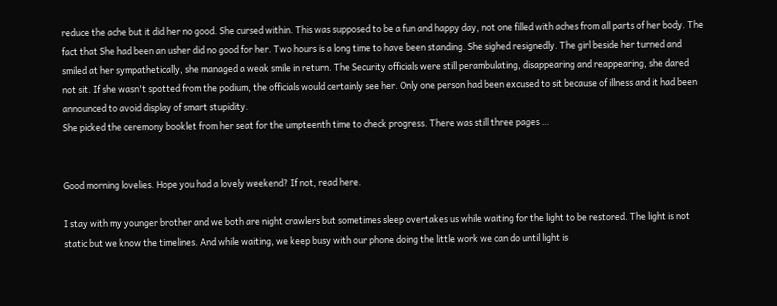reduce the ache but it did her no good. She cursed within. This was supposed to be a fun and happy day, not one filled with aches from all parts of her body. The fact that She had been an usher did no good for her. Two hours is a long time to have been standing. She sighed resignedly. The girl beside her turned and smiled at her sympathetically, she managed a weak smile in return. The Security officials were still perambulating, disappearing and reappearing, she dared not sit. If she wasn't spotted from the podium, the officials would certainly see her. Only one person had been excused to sit because of illness and it had been announced to avoid display of smart stupidity.
She picked the ceremony booklet from her seat for the umpteenth time to check progress. There was still three pages …


Good morning lovelies. Hope you had a lovely weekend? If not, read here.

I stay with my younger brother and we both are night crawlers but sometimes sleep overtakes us while waiting for the light to be restored. The light is not static but we know the timelines. And while waiting, we keep busy with our phone doing the little work we can do until light is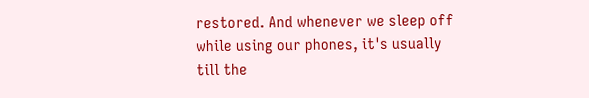restored. And whenever we sleep off while using our phones, it's usually till the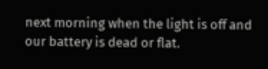next morning when the light is off and our battery is dead or flat.